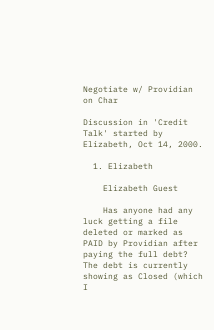Negotiate w/ Providian on Char

Discussion in 'Credit Talk' started by Elizabeth, Oct 14, 2000.

  1. Elizabeth

    Elizabeth Guest

    Has anyone had any luck getting a file deleted or marked as PAID by Providian after paying the full debt? The debt is currently showing as Closed (which I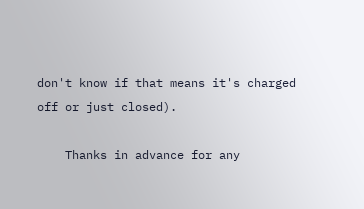don't know if that means it's charged off or just closed).

    Thanks in advance for any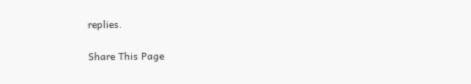replies.

Share This Page